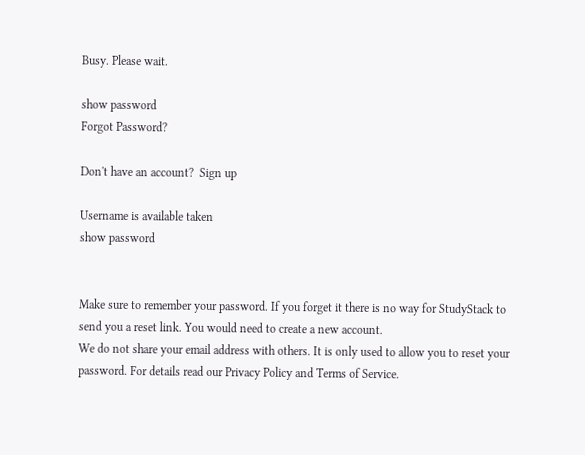Busy. Please wait.

show password
Forgot Password?

Don't have an account?  Sign up

Username is available taken
show password


Make sure to remember your password. If you forget it there is no way for StudyStack to send you a reset link. You would need to create a new account.
We do not share your email address with others. It is only used to allow you to reset your password. For details read our Privacy Policy and Terms of Service.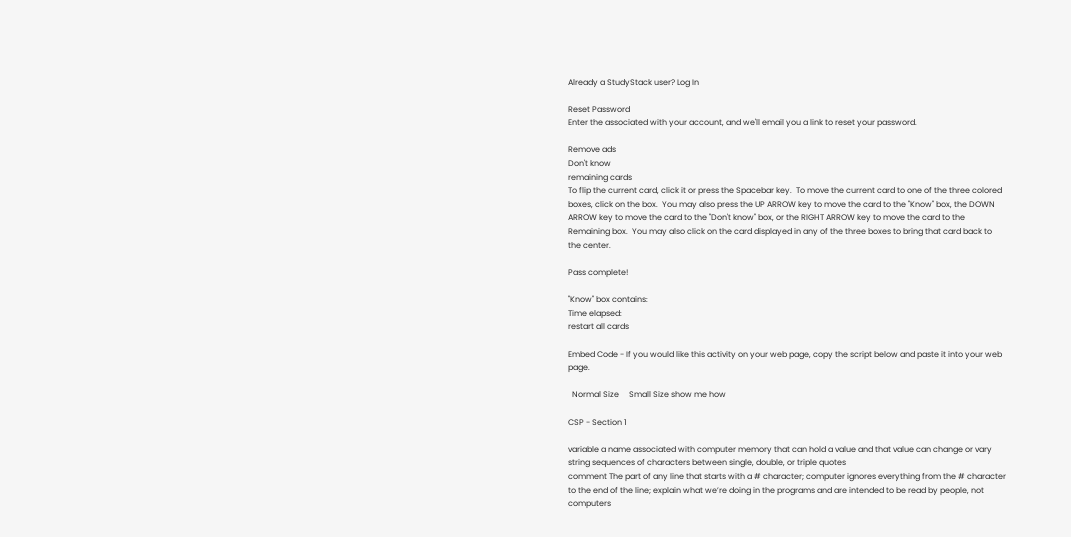Already a StudyStack user? Log In

Reset Password
Enter the associated with your account, and we'll email you a link to reset your password.

Remove ads
Don't know
remaining cards
To flip the current card, click it or press the Spacebar key.  To move the current card to one of the three colored boxes, click on the box.  You may also press the UP ARROW key to move the card to the "Know" box, the DOWN ARROW key to move the card to the "Don't know" box, or the RIGHT ARROW key to move the card to the Remaining box.  You may also click on the card displayed in any of the three boxes to bring that card back to the center.

Pass complete!

"Know" box contains:
Time elapsed:
restart all cards

Embed Code - If you would like this activity on your web page, copy the script below and paste it into your web page.

  Normal Size     Small Size show me how

CSP - Section 1

variable a name associated with computer memory that can hold a value and that value can change or vary
string sequences of characters between single, double, or triple quotes
comment The part of any line that starts with a # character; computer ignores everything from the # character to the end of the line; explain what we’re doing in the programs and are intended to be read by people, not computers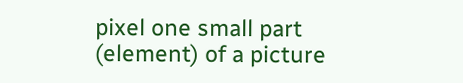pixel one small part (element) of a picture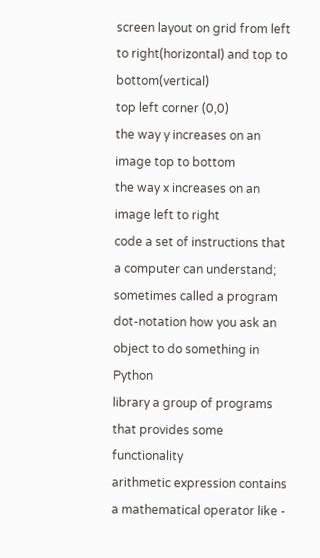screen layout on grid from left to right(horizontal) and top to bottom(vertical)
top left corner (0,0)
the way y increases on an image top to bottom
the way x increases on an image left to right
code a set of instructions that a computer can understand; sometimes called a program
dot-notation how you ask an object to do something in Python
library a group of programs that provides some functionality
arithmetic expression contains a mathematical operator like -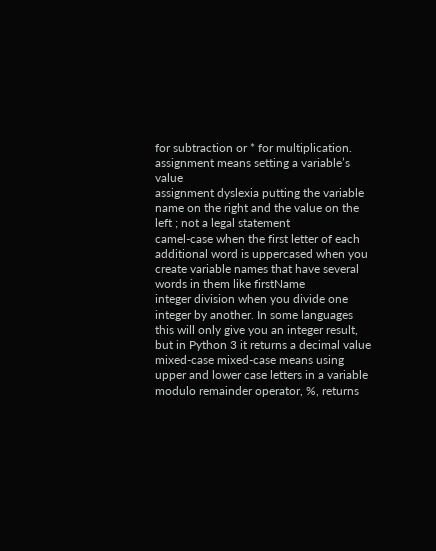for subtraction or * for multiplication.
assignment means setting a variable’s value
assignment dyslexia putting the variable name on the right and the value on the left ; not a legal statement
camel-case when the first letter of each additional word is uppercased when you create variable names that have several words in them like firstName
integer division when you divide one integer by another. In some languages this will only give you an integer result, but in Python 3 it returns a decimal value
mixed-case mixed-case means using upper and lower case letters in a variable
modulo remainder operator, %, returns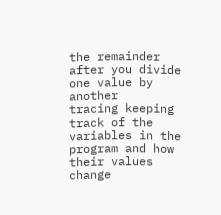the remainder after you divide one value by another
tracing keeping track of the variables in the program and how their values change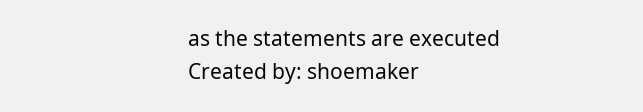as the statements are executed
Created by: shoemaker